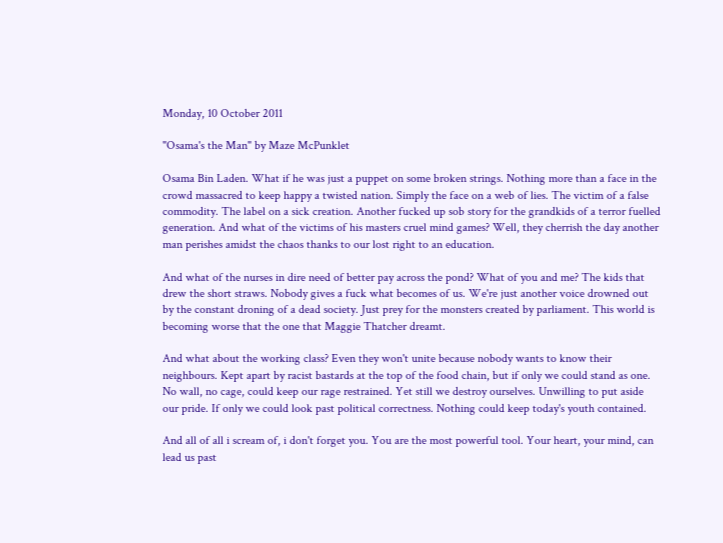Monday, 10 October 2011

"Osama's the Man" by Maze McPunklet

Osama Bin Laden. What if he was just a puppet on some broken strings. Nothing more than a face in the crowd massacred to keep happy a twisted nation. Simply the face on a web of lies. The victim of a false commodity. The label on a sick creation. Another fucked up sob story for the grandkids of a terror fuelled generation. And what of the victims of his masters cruel mind games? Well, they cherrish the day another man perishes amidst the chaos thanks to our lost right to an education.

And what of the nurses in dire need of better pay across the pond? What of you and me? The kids that drew the short straws. Nobody gives a fuck what becomes of us. We're just another voice drowned out by the constant droning of a dead society. Just prey for the monsters created by parliament. This world is becoming worse that the one that Maggie Thatcher dreamt.

And what about the working class? Even they won't unite because nobody wants to know their neighbours. Kept apart by racist bastards at the top of the food chain, but if only we could stand as one. No wall, no cage, could keep our rage restrained. Yet still we destroy ourselves. Unwilling to put aside our pride. If only we could look past political correctness. Nothing could keep today's youth contained.

And all of all i scream of, i don't forget you. You are the most powerful tool. Your heart, your mind, can lead us past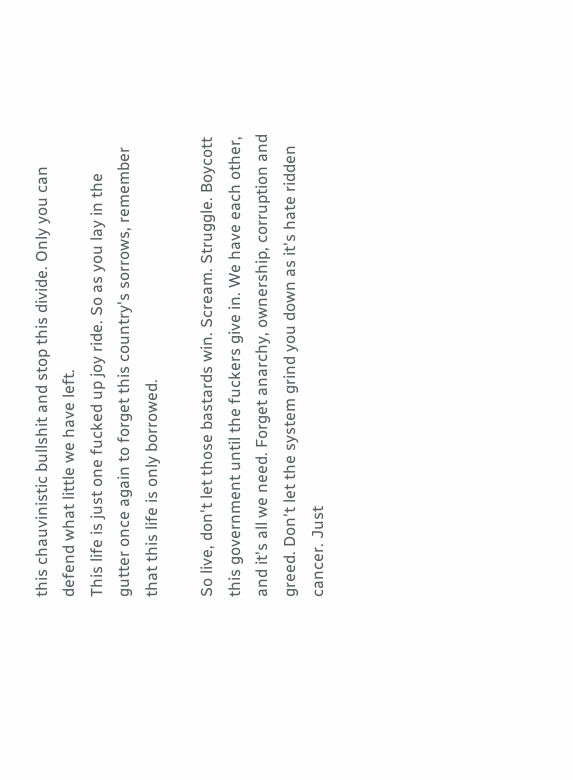this chauvinistic bullshit and stop this divide. Only you can defend what little we have left.
This life is just one fucked up joy ride. So as you lay in the gutter once again to forget this country's sorrows, remember that this life is only borrowed.

So live, don't let those bastards win. Scream. Struggle. Boycott this government until the fuckers give in. We have each other, and it's all we need. Forget anarchy, ownership, corruption and greed. Don't let the system grind you down as it's hate ridden cancer. Just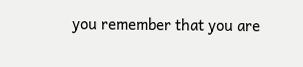you remember that you are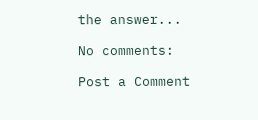the answer...

No comments:

Post a Comment